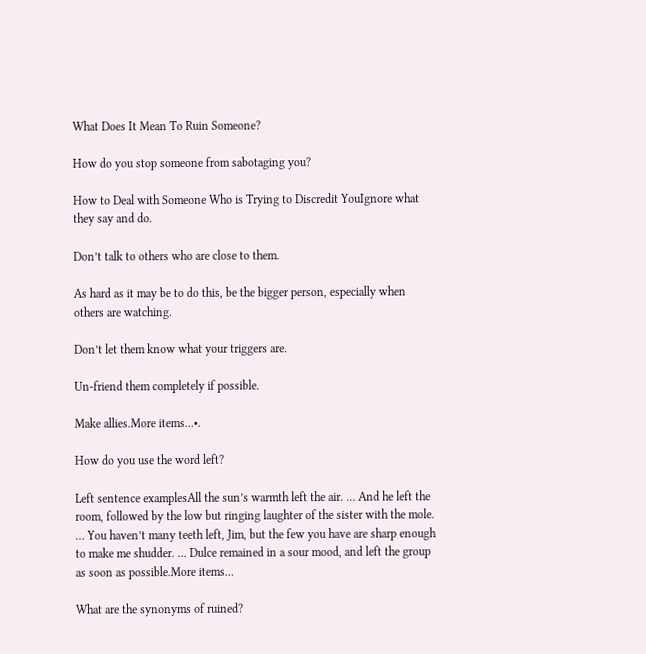What Does It Mean To Ruin Someone?

How do you stop someone from sabotaging you?

How to Deal with Someone Who is Trying to Discredit YouIgnore what they say and do.

Don’t talk to others who are close to them.

As hard as it may be to do this, be the bigger person, especially when others are watching.

Don’t let them know what your triggers are.

Un-friend them completely if possible.

Make allies.More items…•.

How do you use the word left?

Left sentence examplesAll the sun’s warmth left the air. … And he left the room, followed by the low but ringing laughter of the sister with the mole. … You haven’t many teeth left, Jim, but the few you have are sharp enough to make me shudder. … Dulce remained in a sour mood, and left the group as soon as possible.More items…

What are the synonyms of ruined?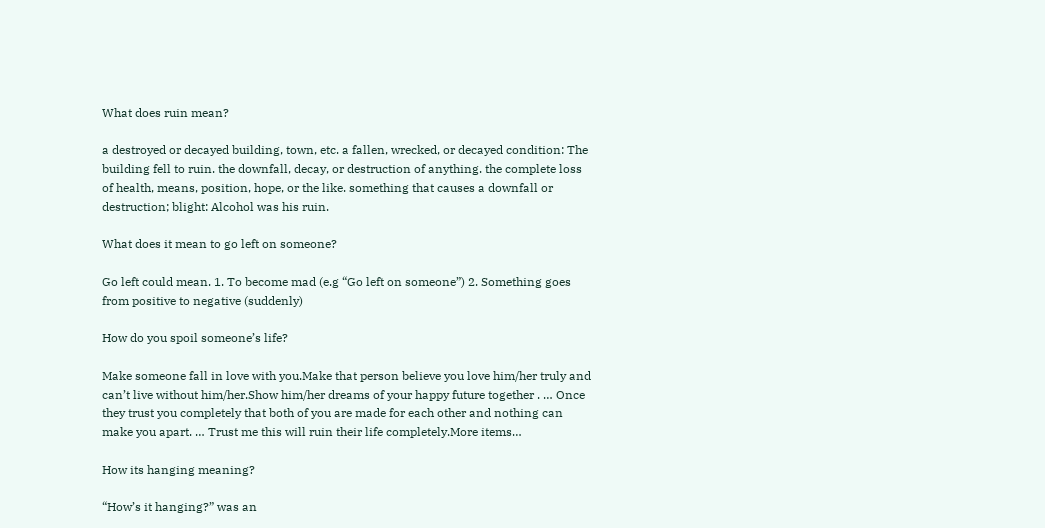What does ruin mean?

a destroyed or decayed building, town, etc. a fallen, wrecked, or decayed condition: The building fell to ruin. the downfall, decay, or destruction of anything. the complete loss of health, means, position, hope, or the like. something that causes a downfall or destruction; blight: Alcohol was his ruin.

What does it mean to go left on someone?

Go left could mean. 1. To become mad (e.g “Go left on someone”) 2. Something goes from positive to negative (suddenly)

How do you spoil someone’s life?

Make someone fall in love with you.Make that person believe you love him/her truly and can’t live without him/her.Show him/her dreams of your happy future together . … Once they trust you completely that both of you are made for each other and nothing can make you apart. … Trust me this will ruin their life completely.More items…

How its hanging meaning?

“How’s it hanging?” was an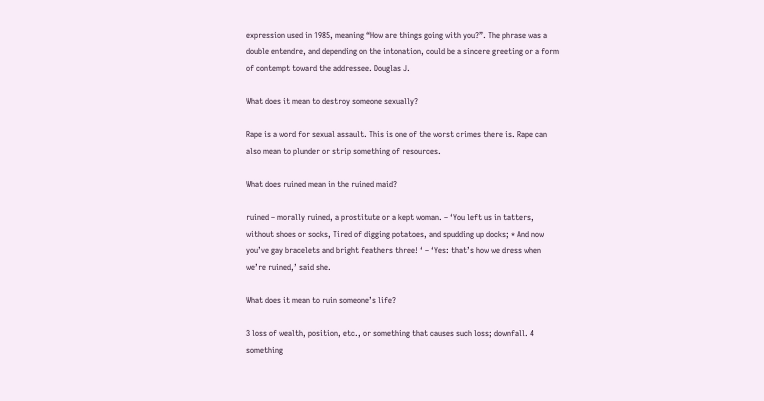expression used in 1985, meaning “How are things going with you?”. The phrase was a double entendre, and depending on the intonation, could be a sincere greeting or a form of contempt toward the addressee. Douglas J.

What does it mean to destroy someone sexually?

Rape is a word for sexual assault. This is one of the worst crimes there is. Rape can also mean to plunder or strip something of resources.

What does ruined mean in the ruined maid?

ruined – morally ruined, a prostitute or a kept woman. – ‘You left us in tatters, without shoes or socks, Tired of digging potatoes, and spudding up docks; * And now you’ve gay bracelets and bright feathers three! ‘ – ‘Yes: that’s how we dress when we’re ruined,’ said she.

What does it mean to ruin someone’s life?

3 loss of wealth, position, etc., or something that causes such loss; downfall. 4 something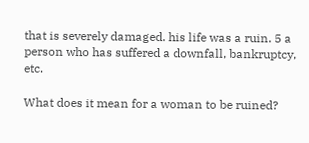that is severely damaged. his life was a ruin. 5 a person who has suffered a downfall, bankruptcy, etc.

What does it mean for a woman to be ruined?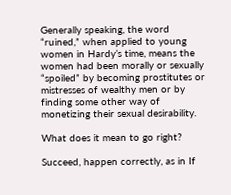Generally speaking, the word “ruined,” when applied to young women in Hardy’s time, means the women had been morally or sexually “spoiled” by becoming prostitutes or mistresses of wealthy men or by finding some other way of monetizing their sexual desirability.

What does it mean to go right?

Succeed, happen correctly, as in If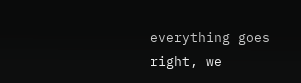everything goes right, we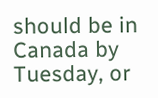should be in Canada by Tuesday, or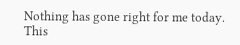Nothing has gone right for me today. This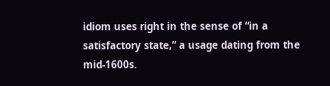idiom uses right in the sense of “in a satisfactory state,” a usage dating from the mid-1600s.